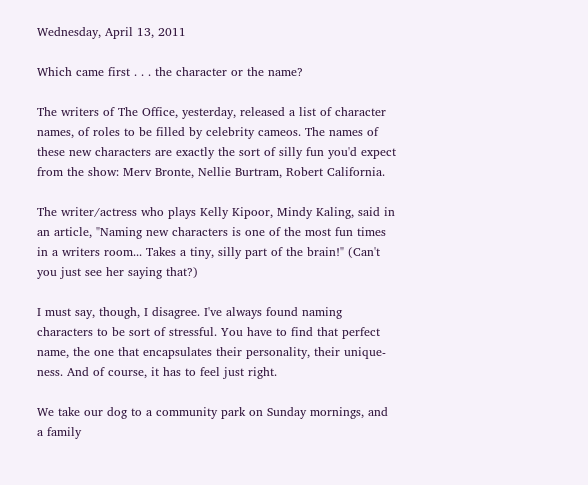Wednesday, April 13, 2011

Which came first . . . the character or the name?

The writers of The Office, yesterday, released a list of character names, of roles to be filled by celebrity cameos. The names of these new characters are exactly the sort of silly fun you'd expect from the show: Merv Bronte, Nellie Burtram, Robert California.

The writer/actress who plays Kelly Kipoor, Mindy Kaling, said in an article, "Naming new characters is one of the most fun times in a writers room... Takes a tiny, silly part of the brain!" (Can't you just see her saying that?)

I must say, though, I disagree. I've always found naming characters to be sort of stressful. You have to find that perfect name, the one that encapsulates their personality, their unique-ness. And of course, it has to feel just right.

We take our dog to a community park on Sunday mornings, and a family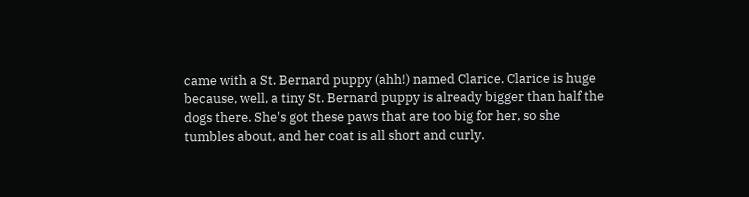came with a St. Bernard puppy (ahh!) named Clarice. Clarice is huge because, well, a tiny St. Bernard puppy is already bigger than half the dogs there. She's got these paws that are too big for her, so she tumbles about, and her coat is all short and curly.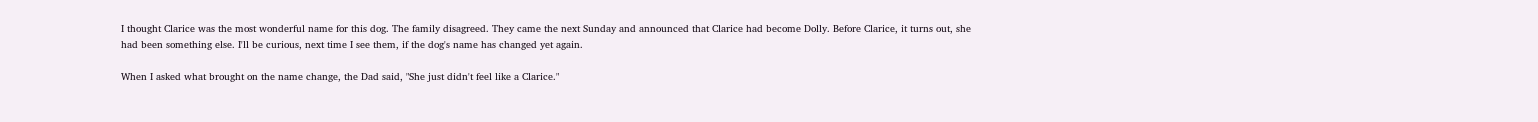I thought Clarice was the most wonderful name for this dog. The family disagreed. They came the next Sunday and announced that Clarice had become Dolly. Before Clarice, it turns out, she had been something else. I'll be curious, next time I see them, if the dog's name has changed yet again.

When I asked what brought on the name change, the Dad said, "She just didn't feel like a Clarice."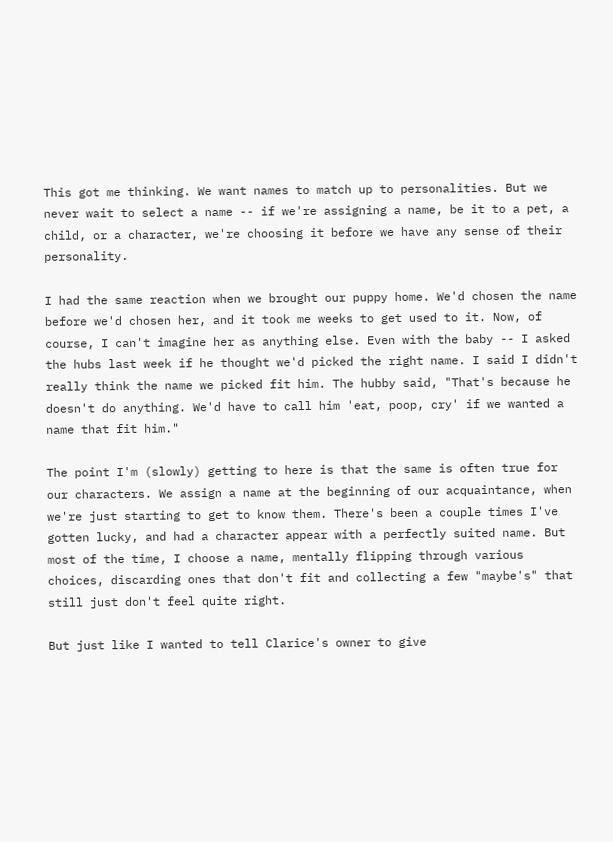This got me thinking. We want names to match up to personalities. But we never wait to select a name -- if we're assigning a name, be it to a pet, a child, or a character, we're choosing it before we have any sense of their personality.

I had the same reaction when we brought our puppy home. We'd chosen the name before we'd chosen her, and it took me weeks to get used to it. Now, of course, I can't imagine her as anything else. Even with the baby -- I asked the hubs last week if he thought we'd picked the right name. I said I didn't really think the name we picked fit him. The hubby said, "That's because he doesn't do anything. We'd have to call him 'eat, poop, cry' if we wanted a name that fit him."

The point I'm (slowly) getting to here is that the same is often true for our characters. We assign a name at the beginning of our acquaintance, when we're just starting to get to know them. There's been a couple times I've gotten lucky, and had a character appear with a perfectly suited name. But most of the time, I choose a name, mentally flipping through various choices, discarding ones that don't fit and collecting a few "maybe's" that still just don't feel quite right.

But just like I wanted to tell Clarice's owner to give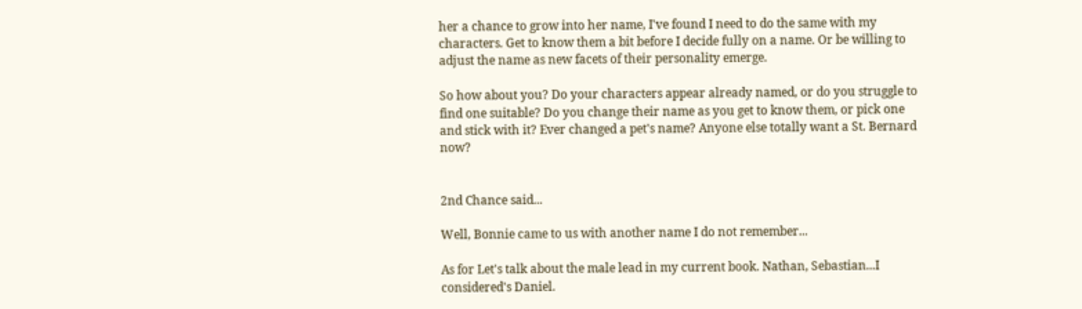her a chance to grow into her name, I've found I need to do the same with my characters. Get to know them a bit before I decide fully on a name. Or be willing to adjust the name as new facets of their personality emerge.

So how about you? Do your characters appear already named, or do you struggle to find one suitable? Do you change their name as you get to know them, or pick one and stick with it? Ever changed a pet's name? Anyone else totally want a St. Bernard now?


2nd Chance said...

Well, Bonnie came to us with another name I do not remember...

As for Let's talk about the male lead in my current book. Nathan, Sebastian...I considered's Daniel.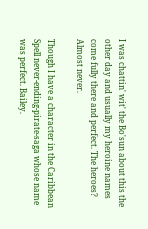I was chattin' wit' the Bo'sun about this the other day and usually my heroine names come fully there and perfect. The heroes? Almost never.

Though I have a character in the Caribbean Spell never-ending-pirate-saga whose name was perfect. Bailey.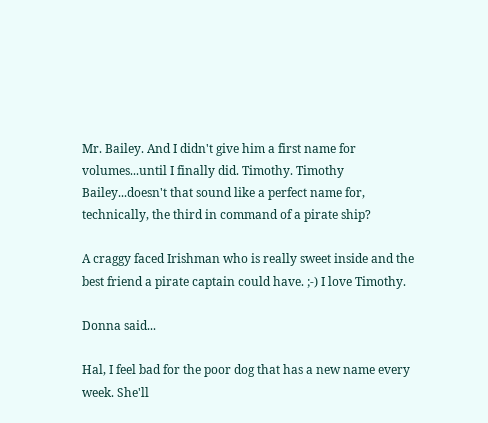Mr. Bailey. And I didn't give him a first name for volumes...until I finally did. Timothy. Timothy Bailey...doesn't that sound like a perfect name for, technically, the third in command of a pirate ship?

A craggy faced Irishman who is really sweet inside and the best friend a pirate captain could have. ;-) I love Timothy.

Donna said...

Hal, I feel bad for the poor dog that has a new name every week. She'll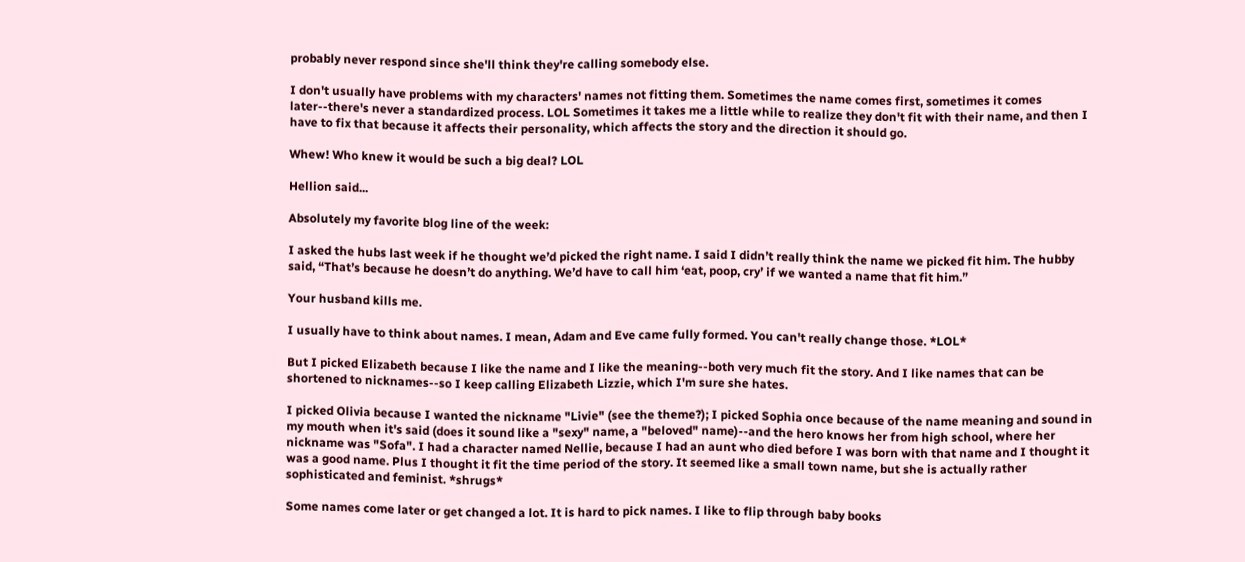probably never respond since she'll think they're calling somebody else.

I don't usually have problems with my characters' names not fitting them. Sometimes the name comes first, sometimes it comes later--there's never a standardized process. LOL Sometimes it takes me a little while to realize they don't fit with their name, and then I have to fix that because it affects their personality, which affects the story and the direction it should go.

Whew! Who knew it would be such a big deal? LOL

Hellion said...

Absolutely my favorite blog line of the week:

I asked the hubs last week if he thought we’d picked the right name. I said I didn’t really think the name we picked fit him. The hubby said, “That’s because he doesn’t do anything. We’d have to call him ‘eat, poop, cry’ if we wanted a name that fit him.”

Your husband kills me.

I usually have to think about names. I mean, Adam and Eve came fully formed. You can't really change those. *LOL*

But I picked Elizabeth because I like the name and I like the meaning--both very much fit the story. And I like names that can be shortened to nicknames--so I keep calling Elizabeth Lizzie, which I'm sure she hates.

I picked Olivia because I wanted the nickname "Livie" (see the theme?); I picked Sophia once because of the name meaning and sound in my mouth when it's said (does it sound like a "sexy" name, a "beloved" name)--and the hero knows her from high school, where her nickname was "Sofa". I had a character named Nellie, because I had an aunt who died before I was born with that name and I thought it was a good name. Plus I thought it fit the time period of the story. It seemed like a small town name, but she is actually rather sophisticated and feminist. *shrugs*

Some names come later or get changed a lot. It is hard to pick names. I like to flip through baby books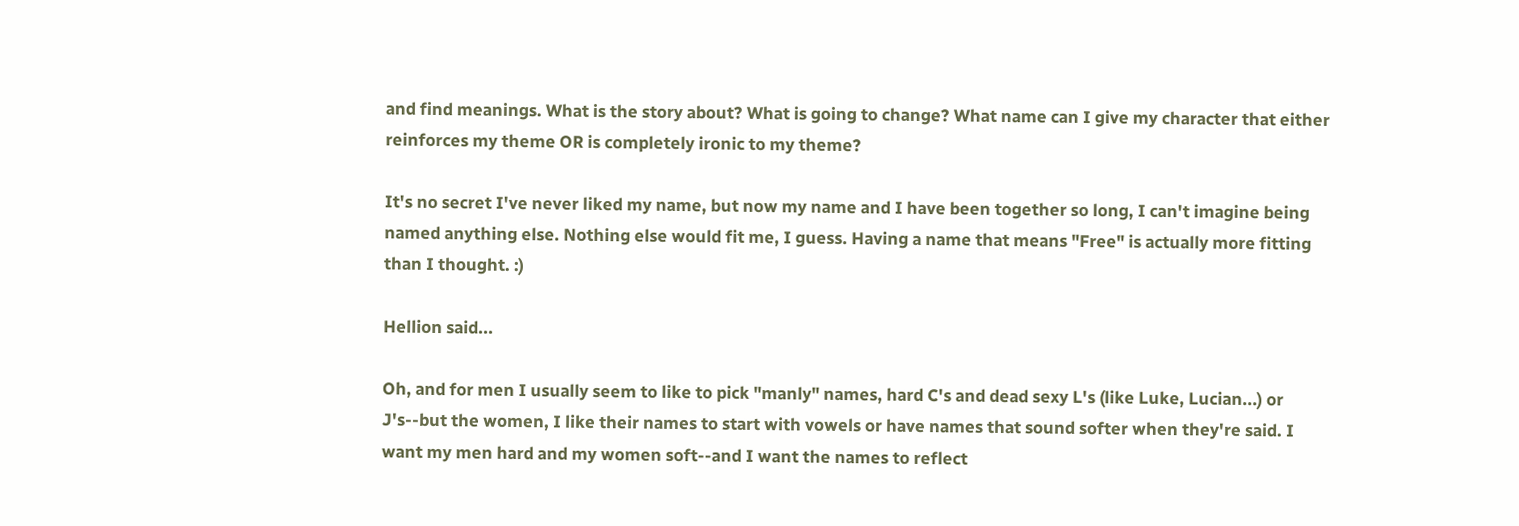and find meanings. What is the story about? What is going to change? What name can I give my character that either reinforces my theme OR is completely ironic to my theme?

It's no secret I've never liked my name, but now my name and I have been together so long, I can't imagine being named anything else. Nothing else would fit me, I guess. Having a name that means "Free" is actually more fitting than I thought. :)

Hellion said...

Oh, and for men I usually seem to like to pick "manly" names, hard C's and dead sexy L's (like Luke, Lucian...) or J's--but the women, I like their names to start with vowels or have names that sound softer when they're said. I want my men hard and my women soft--and I want the names to reflect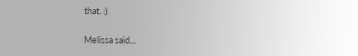that. :)

Melissa said...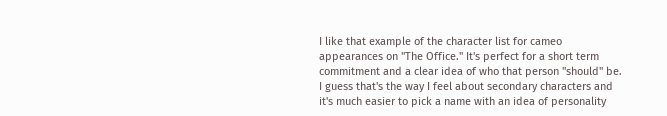I like that example of the character list for cameo appearances on "The Office." It's perfect for a short term commitment and a clear idea of who that person "should" be. I guess that's the way I feel about secondary characters and it's much easier to pick a name with an idea of personality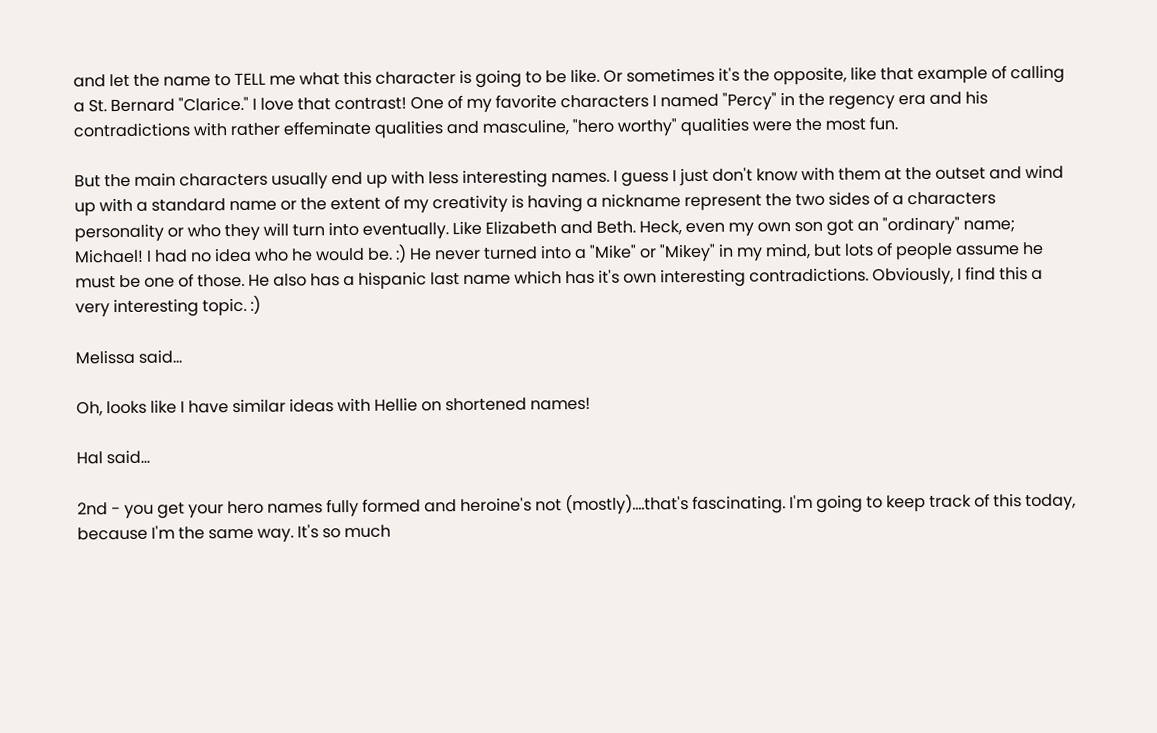and let the name to TELL me what this character is going to be like. Or sometimes it's the opposite, like that example of calling a St. Bernard "Clarice." I love that contrast! One of my favorite characters I named "Percy" in the regency era and his contradictions with rather effeminate qualities and masculine, "hero worthy" qualities were the most fun.

But the main characters usually end up with less interesting names. I guess I just don't know with them at the outset and wind up with a standard name or the extent of my creativity is having a nickname represent the two sides of a characters personality or who they will turn into eventually. Like Elizabeth and Beth. Heck, even my own son got an "ordinary" name; Michael! I had no idea who he would be. :) He never turned into a "Mike" or "Mikey" in my mind, but lots of people assume he must be one of those. He also has a hispanic last name which has it's own interesting contradictions. Obviously, I find this a very interesting topic. :)

Melissa said...

Oh, looks like I have similar ideas with Hellie on shortened names!

Hal said...

2nd - you get your hero names fully formed and heroine's not (mostly)....that's fascinating. I'm going to keep track of this today, because I'm the same way. It's so much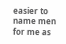easier to name men for me as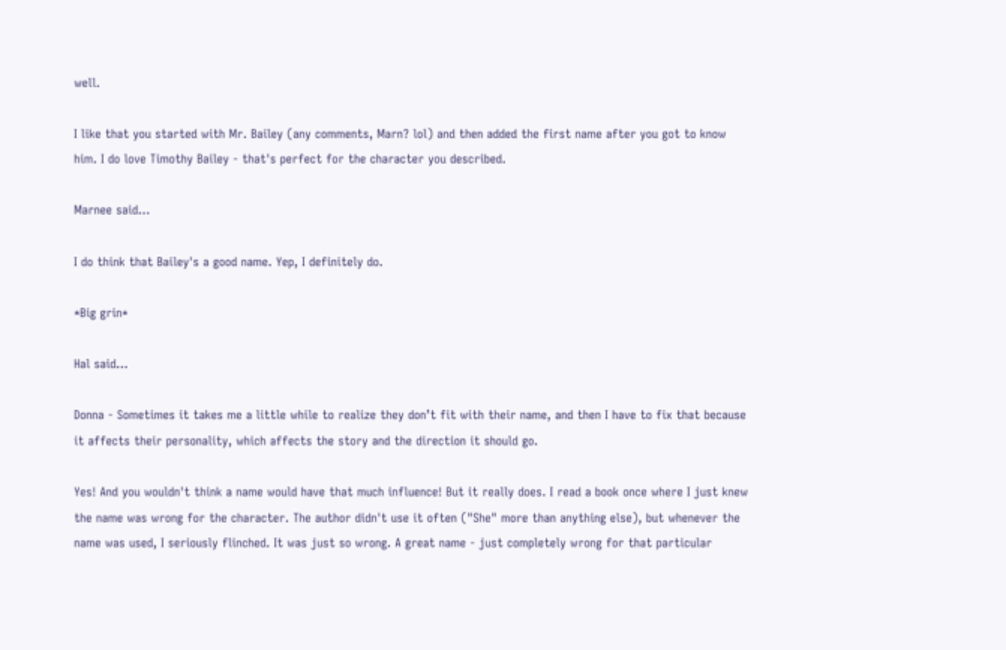well.

I like that you started with Mr. Bailey (any comments, Marn? lol) and then added the first name after you got to know him. I do love Timothy Bailey - that's perfect for the character you described.

Marnee said...

I do think that Bailey's a good name. Yep, I definitely do.

*Big grin*

Hal said...

Donna - Sometimes it takes me a little while to realize they don’t fit with their name, and then I have to fix that because it affects their personality, which affects the story and the direction it should go.

Yes! And you wouldn't think a name would have that much influence! But it really does. I read a book once where I just knew the name was wrong for the character. The author didn't use it often ("She" more than anything else), but whenever the name was used, I seriously flinched. It was just so wrong. A great name - just completely wrong for that particular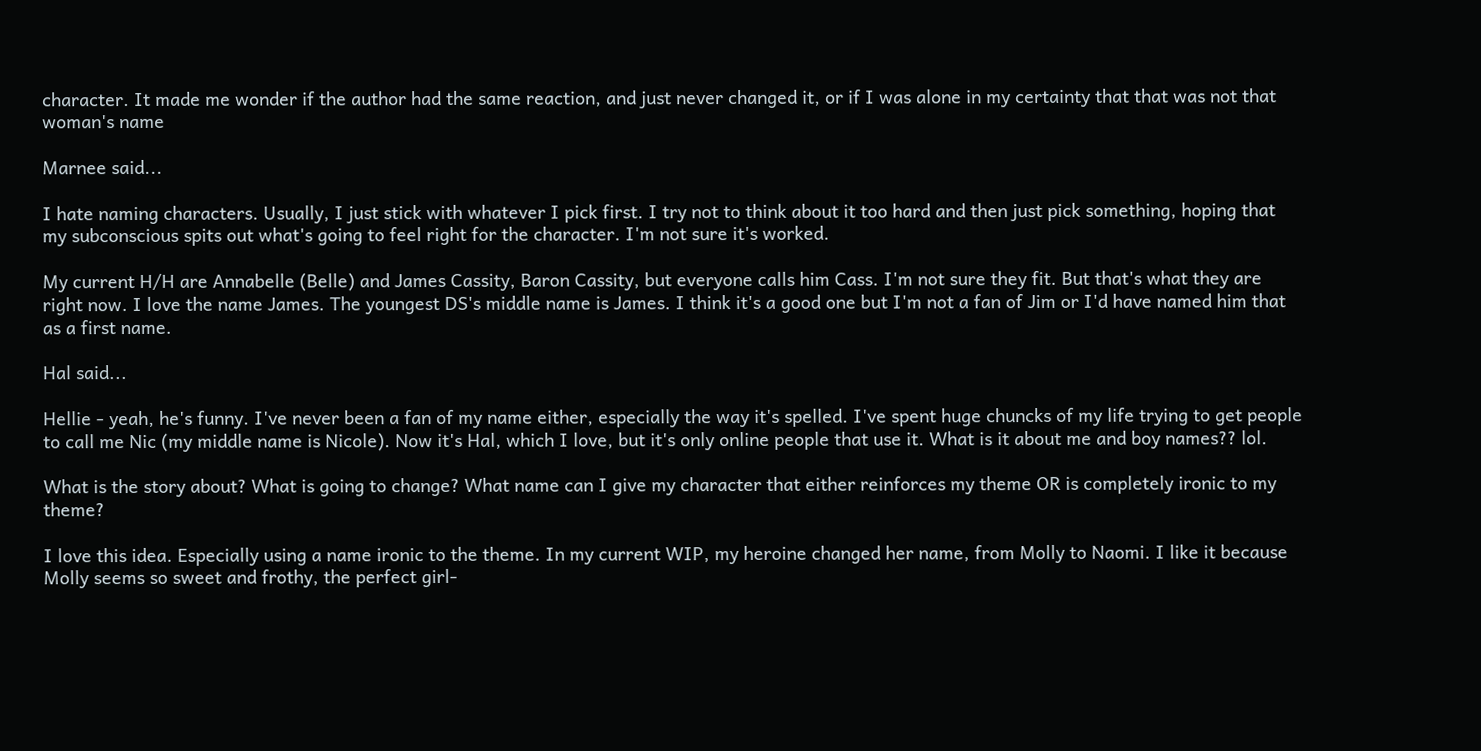character. It made me wonder if the author had the same reaction, and just never changed it, or if I was alone in my certainty that that was not that woman's name

Marnee said...

I hate naming characters. Usually, I just stick with whatever I pick first. I try not to think about it too hard and then just pick something, hoping that my subconscious spits out what's going to feel right for the character. I'm not sure it's worked.

My current H/H are Annabelle (Belle) and James Cassity, Baron Cassity, but everyone calls him Cass. I'm not sure they fit. But that's what they are right now. I love the name James. The youngest DS's middle name is James. I think it's a good one but I'm not a fan of Jim or I'd have named him that as a first name.

Hal said...

Hellie - yeah, he's funny. I've never been a fan of my name either, especially the way it's spelled. I've spent huge chuncks of my life trying to get people to call me Nic (my middle name is Nicole). Now it's Hal, which I love, but it's only online people that use it. What is it about me and boy names?? lol.

What is the story about? What is going to change? What name can I give my character that either reinforces my theme OR is completely ironic to my theme?

I love this idea. Especially using a name ironic to the theme. In my current WIP, my heroine changed her name, from Molly to Naomi. I like it because Molly seems so sweet and frothy, the perfect girl-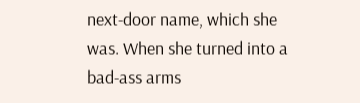next-door name, which she was. When she turned into a bad-ass arms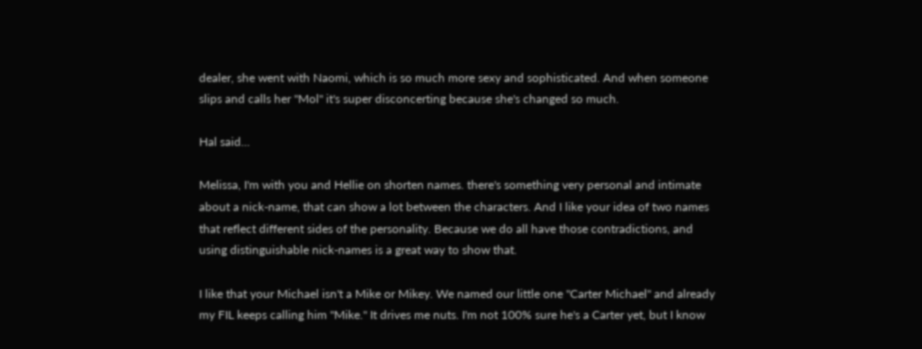dealer, she went with Naomi, which is so much more sexy and sophisticated. And when someone slips and calls her "Mol" it's super disconcerting because she's changed so much.

Hal said...

Melissa, I'm with you and Hellie on shorten names. there's something very personal and intimate about a nick-name, that can show a lot between the characters. And I like your idea of two names that reflect different sides of the personality. Because we do all have those contradictions, and using distinguishable nick-names is a great way to show that.

I like that your Michael isn't a Mike or Mikey. We named our little one "Carter Michael" and already my FIL keeps calling him "Mike." It drives me nuts. I'm not 100% sure he's a Carter yet, but I know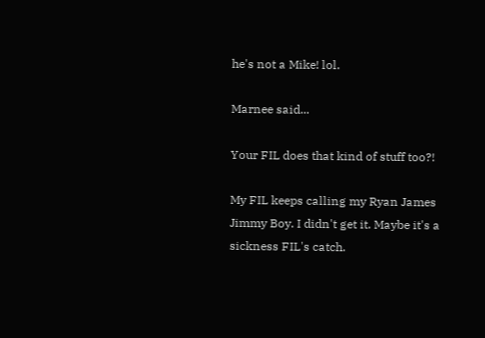he's not a Mike! lol.

Marnee said...

Your FIL does that kind of stuff too?!

My FIL keeps calling my Ryan James Jimmy Boy. I didn't get it. Maybe it's a sickness FIL's catch.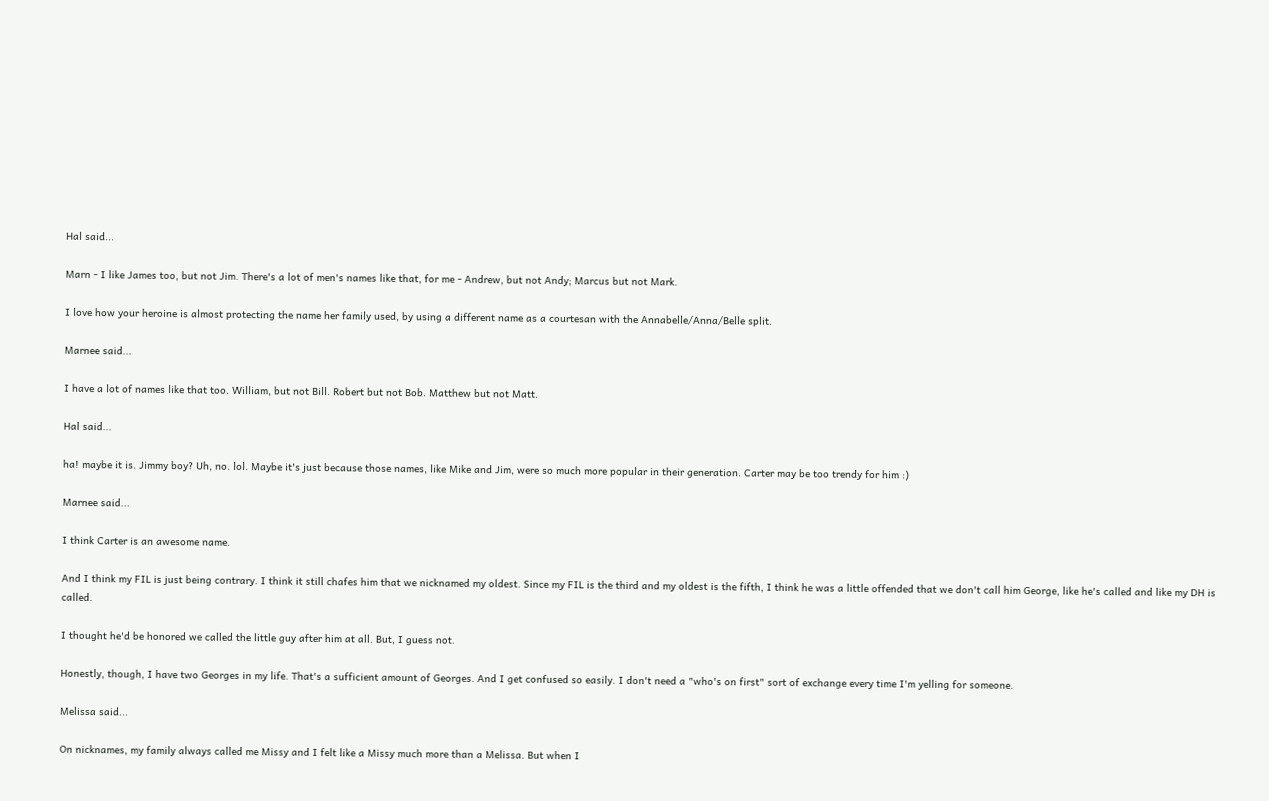Hal said...

Marn - I like James too, but not Jim. There's a lot of men's names like that, for me - Andrew, but not Andy; Marcus but not Mark.

I love how your heroine is almost protecting the name her family used, by using a different name as a courtesan with the Annabelle/Anna/Belle split.

Marnee said...

I have a lot of names like that too. William, but not Bill. Robert but not Bob. Matthew but not Matt.

Hal said...

ha! maybe it is. Jimmy boy? Uh, no. lol. Maybe it's just because those names, like Mike and Jim, were so much more popular in their generation. Carter may be too trendy for him :)

Marnee said...

I think Carter is an awesome name.

And I think my FIL is just being contrary. I think it still chafes him that we nicknamed my oldest. Since my FIL is the third and my oldest is the fifth, I think he was a little offended that we don't call him George, like he's called and like my DH is called.

I thought he'd be honored we called the little guy after him at all. But, I guess not.

Honestly, though, I have two Georges in my life. That's a sufficient amount of Georges. And I get confused so easily. I don't need a "who's on first" sort of exchange every time I'm yelling for someone.

Melissa said...

On nicknames, my family always called me Missy and I felt like a Missy much more than a Melissa. But when I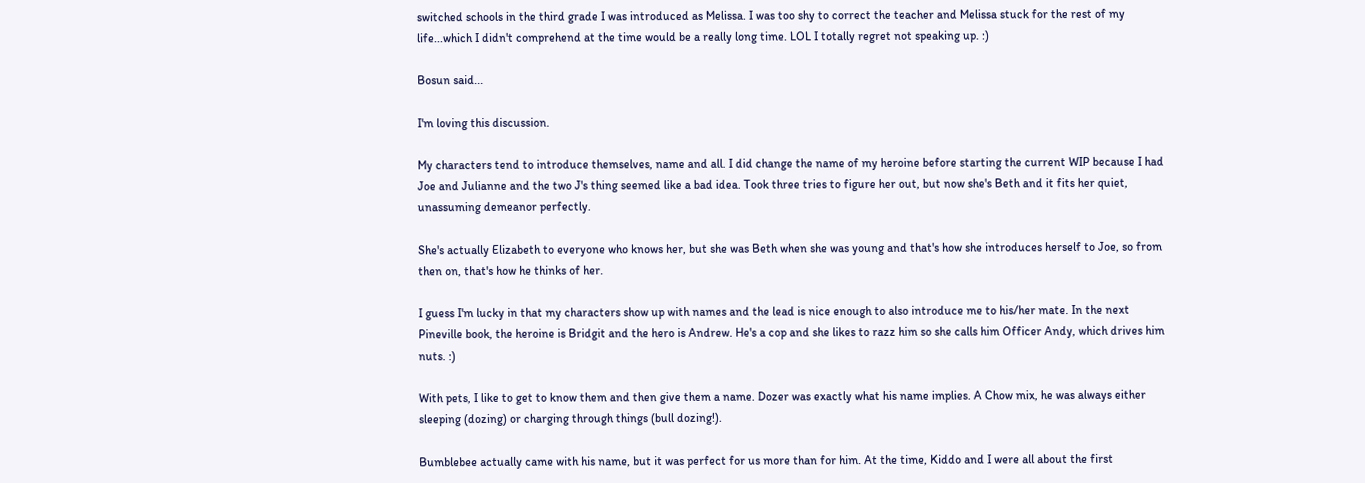switched schools in the third grade I was introduced as Melissa. I was too shy to correct the teacher and Melissa stuck for the rest of my life...which I didn't comprehend at the time would be a really long time. LOL I totally regret not speaking up. :)

Bosun said...

I'm loving this discussion.

My characters tend to introduce themselves, name and all. I did change the name of my heroine before starting the current WIP because I had Joe and Julianne and the two J's thing seemed like a bad idea. Took three tries to figure her out, but now she's Beth and it fits her quiet, unassuming demeanor perfectly.

She's actually Elizabeth to everyone who knows her, but she was Beth when she was young and that's how she introduces herself to Joe, so from then on, that's how he thinks of her.

I guess I'm lucky in that my characters show up with names and the lead is nice enough to also introduce me to his/her mate. In the next Pineville book, the heroine is Bridgit and the hero is Andrew. He's a cop and she likes to razz him so she calls him Officer Andy, which drives him nuts. :)

With pets, I like to get to know them and then give them a name. Dozer was exactly what his name implies. A Chow mix, he was always either sleeping (dozing) or charging through things (bull dozing!).

Bumblebee actually came with his name, but it was perfect for us more than for him. At the time, Kiddo and I were all about the first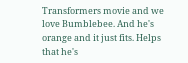Transformers movie and we love Bumblebee. And he's orange and it just fits. Helps that he's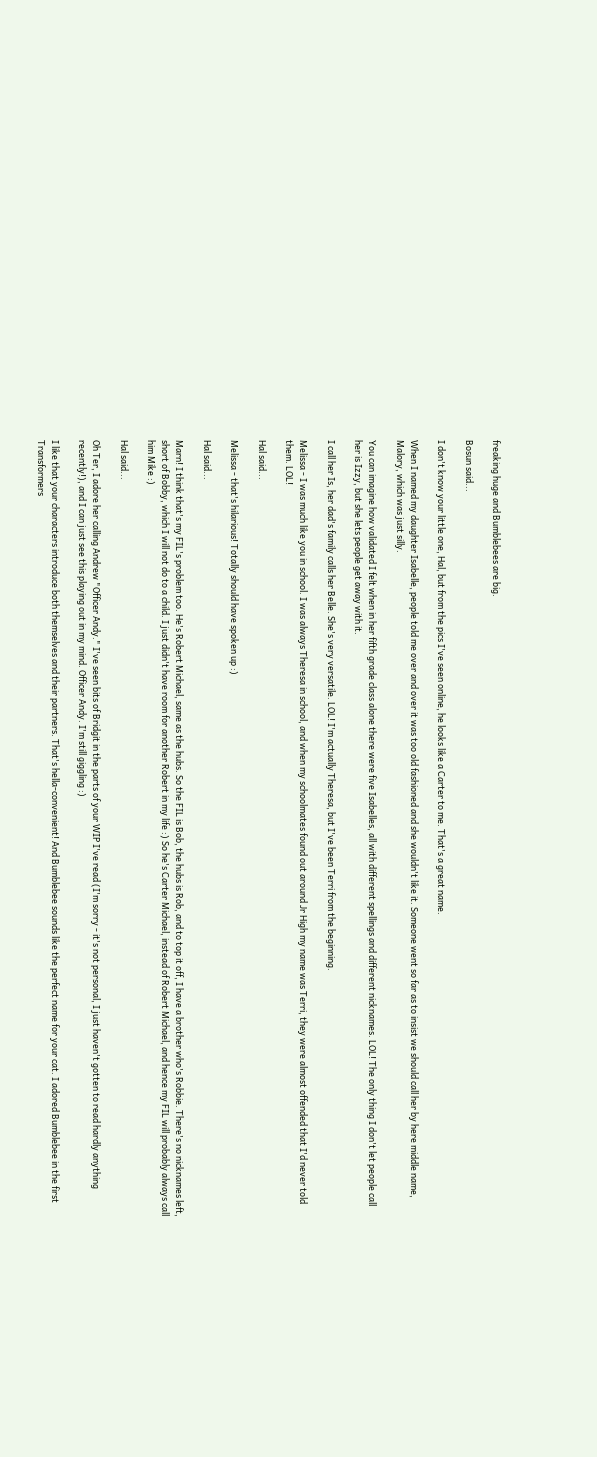freaking huge and Bumblebees are big.

Bosun said...

I don't know your little one, Hal, but from the pics I've seen online, he looks like a Carter to me. That's a great name.

When I named my daughter Isabelle, people told me over and over it was too old fashioned and she wouldn't like it. Someone went so far as to insist we should call her by here middle name, Malory, which was just silly.

You can imagine how validated I felt when in her fifth grade class alone there were five Isabelles, all with different spellings and different nicknames. LOL! The only thing I don't let people call her is Izzy, but she lets people get away with it.

I call her Is, her dad's family calls her Belle. She's very versatile. LOL! I'm actually Theresa, but I've been Terri from the beginning.

Melissa - I was much like you in school. I was always Theresa in school, and when my schoolmates found out around Jr High my name was Terri, they were almost offended that I'd never told them. LOL!

Hal said...

Melissa - that's hilarious! Totally should have spoken up :)

Hal said...

Marn! I think that's my FIL's problem too. He's Robert Michael, same as the hubs. So the FIL is Bob, the hubs is Rob, and to top it off, I have a brother who's Robbie. There's no nicknames left, short of Bobby, which I will not do to a child. I just didn't have room for another Robert in my life :) So he's Carter Michael, instead of Robert Michael, and hence my FIL will probably always call him Mike :)

Hal said...

Oh Ter, I adore her calling Andrew "Officer Andy." I've seen bits of Bridgit in the parts of your WIP I've read (I'm sorry - it's not personal, I just haven't gotten to read hardly anything recently!), and I can just see this playing out in my mind. Officer Andy. I'm still giggling :)

I like that your characters introduce both themselves and their partners. That's hella-convenient! And Bumblebee sounds like the perfect name for your cat. I adored Bumblebee in the first Transformers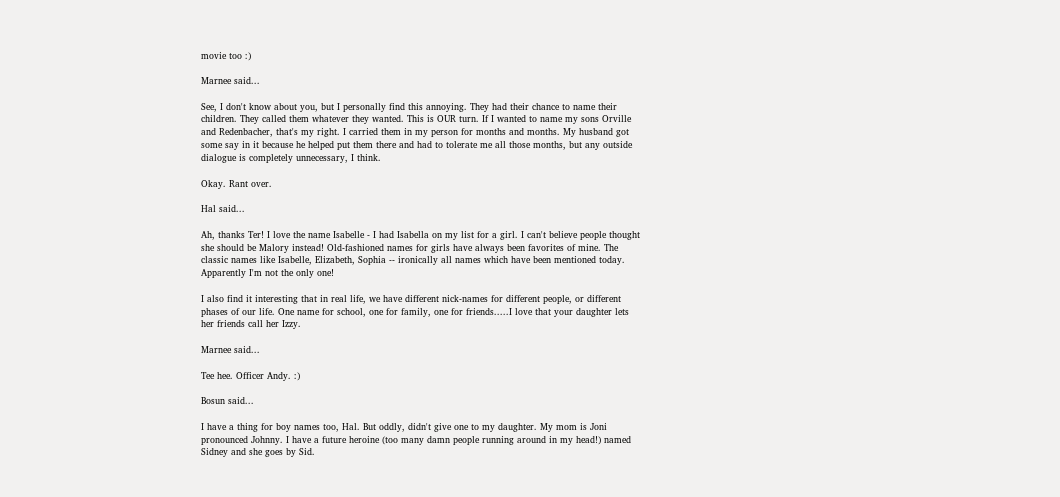movie too :)

Marnee said...

See, I don't know about you, but I personally find this annoying. They had their chance to name their children. They called them whatever they wanted. This is OUR turn. If I wanted to name my sons Orville and Redenbacher, that's my right. I carried them in my person for months and months. My husband got some say in it because he helped put them there and had to tolerate me all those months, but any outside dialogue is completely unnecessary, I think.

Okay. Rant over.

Hal said...

Ah, thanks Ter! I love the name Isabelle - I had Isabella on my list for a girl. I can't believe people thought she should be Malory instead! Old-fashioned names for girls have always been favorites of mine. The classic names like Isabelle, Elizabeth, Sophia -- ironically all names which have been mentioned today. Apparently I'm not the only one!

I also find it interesting that in real life, we have different nick-names for different people, or different phases of our life. One name for school, one for family, one for friends.....I love that your daughter lets her friends call her Izzy.

Marnee said...

Tee hee. Officer Andy. :)

Bosun said...

I have a thing for boy names too, Hal. But oddly, didn't give one to my daughter. My mom is Joni pronounced Johnny. I have a future heroine (too many damn people running around in my head!) named Sidney and she goes by Sid.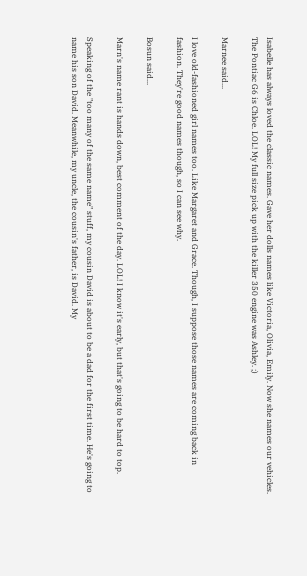Isabelle has always loved the classic names. Gave her dolls names like Victoria, Olivia, Emily. Now she names our vehicles. The Pontiac G6 is Chloe. LOL! My full size pick up with the killer 350 engine was Ashley. ;)

Marnee said...

I love old-fashioned girl names too. Like Margaret and Grace. Though, I suppose those names are coming back in fashion. They're good names though, so I can see why.

Bosun said...

Marn's name rant is hands down, best comment of the day. LOL! I know it's early, but that's going to be hard to top.

Speaking of the "too many of the same name" stuff, my cousin David is about to be a dad for the first time. He's going to name his son David. Meanwhile, my uncle, the cousin's father, is David. My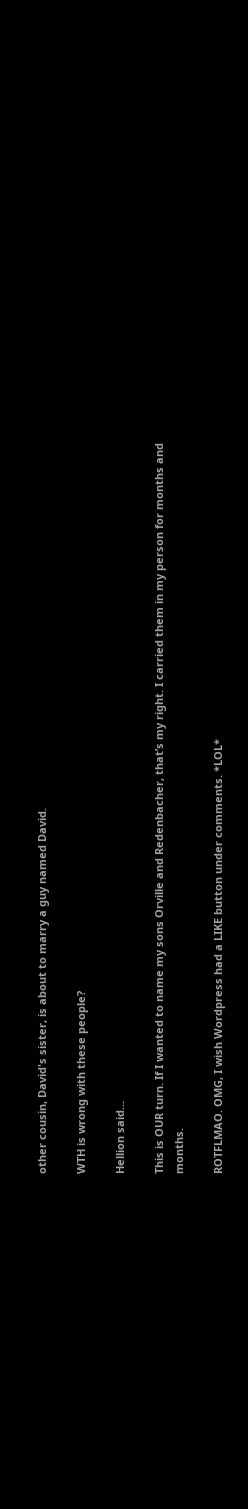other cousin, David's sister, is about to marry a guy named David.

WTH is wrong with these people?

Hellion said...

This is OUR turn. If I wanted to name my sons Orville and Redenbacher, that’s my right. I carried them in my person for months and months.

ROTFLMAO. OMG, I wish Wordpress had a LIKE button under comments. *LOL*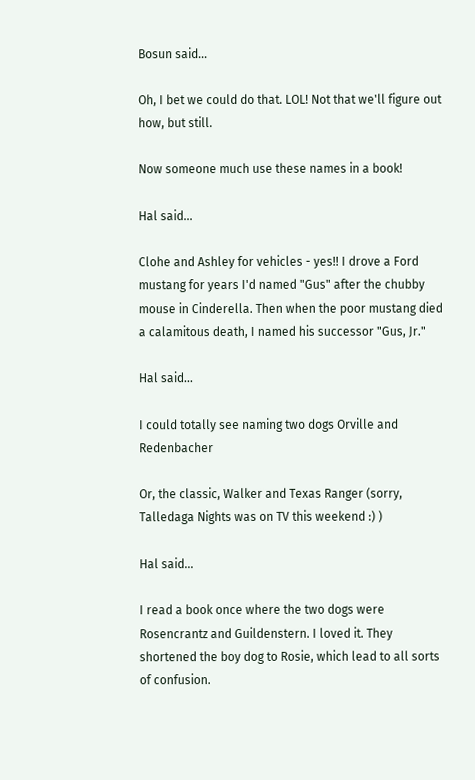Bosun said...

Oh, I bet we could do that. LOL! Not that we'll figure out how, but still.

Now someone much use these names in a book!

Hal said...

Clohe and Ashley for vehicles - yes!! I drove a Ford mustang for years I'd named "Gus" after the chubby mouse in Cinderella. Then when the poor mustang died a calamitous death, I named his successor "Gus, Jr."

Hal said...

I could totally see naming two dogs Orville and Redenbacher

Or, the classic, Walker and Texas Ranger (sorry, Talledaga Nights was on TV this weekend :) )

Hal said...

I read a book once where the two dogs were Rosencrantz and Guildenstern. I loved it. They shortened the boy dog to Rosie, which lead to all sorts of confusion.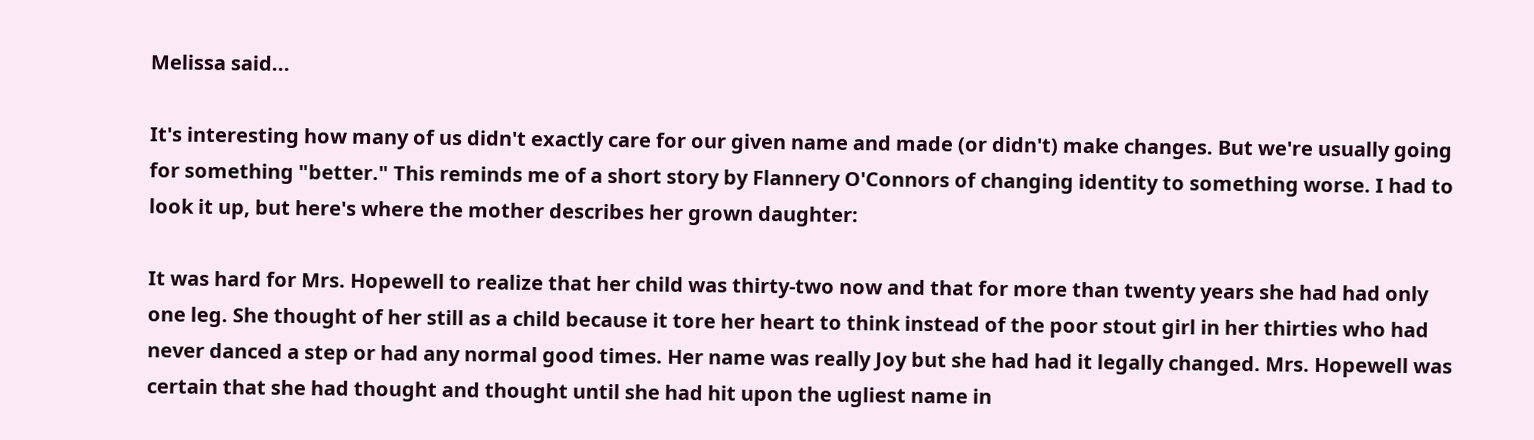Melissa said...

It's interesting how many of us didn't exactly care for our given name and made (or didn't) make changes. But we're usually going for something "better." This reminds me of a short story by Flannery O'Connors of changing identity to something worse. I had to look it up, but here's where the mother describes her grown daughter:

It was hard for Mrs. Hopewell to realize that her child was thirty-two now and that for more than twenty years she had had only one leg. She thought of her still as a child because it tore her heart to think instead of the poor stout girl in her thirties who had never danced a step or had any normal good times. Her name was really Joy but she had had it legally changed. Mrs. Hopewell was certain that she had thought and thought until she had hit upon the ugliest name in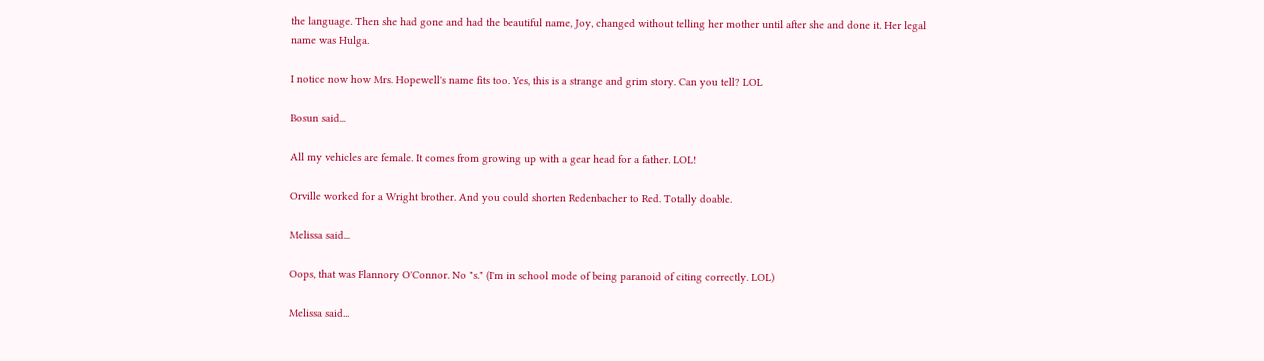the language. Then she had gone and had the beautiful name, Joy, changed without telling her mother until after she and done it. Her legal name was Hulga.

I notice now how Mrs. Hopewell's name fits too. Yes, this is a strange and grim story. Can you tell? LOL

Bosun said...

All my vehicles are female. It comes from growing up with a gear head for a father. LOL!

Orville worked for a Wright brother. And you could shorten Redenbacher to Red. Totally doable.

Melissa said...

Oops, that was Flannory O'Connor. No "s." (I'm in school mode of being paranoid of citing correctly. LOL)

Melissa said...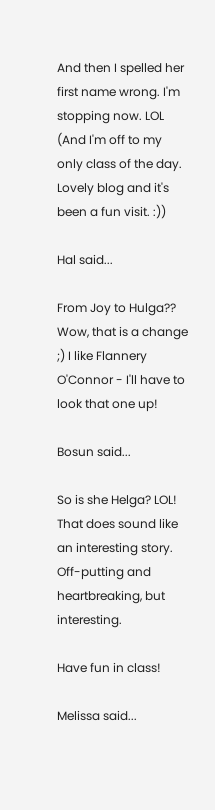And then I spelled her first name wrong. I'm stopping now. LOL (And I'm off to my only class of the day. Lovely blog and it's been a fun visit. :))

Hal said...

From Joy to Hulga?? Wow, that is a change ;) I like Flannery O'Connor - I'll have to look that one up!

Bosun said...

So is she Helga? LOL! That does sound like an interesting story. Off-putting and heartbreaking, but interesting.

Have fun in class!

Melissa said...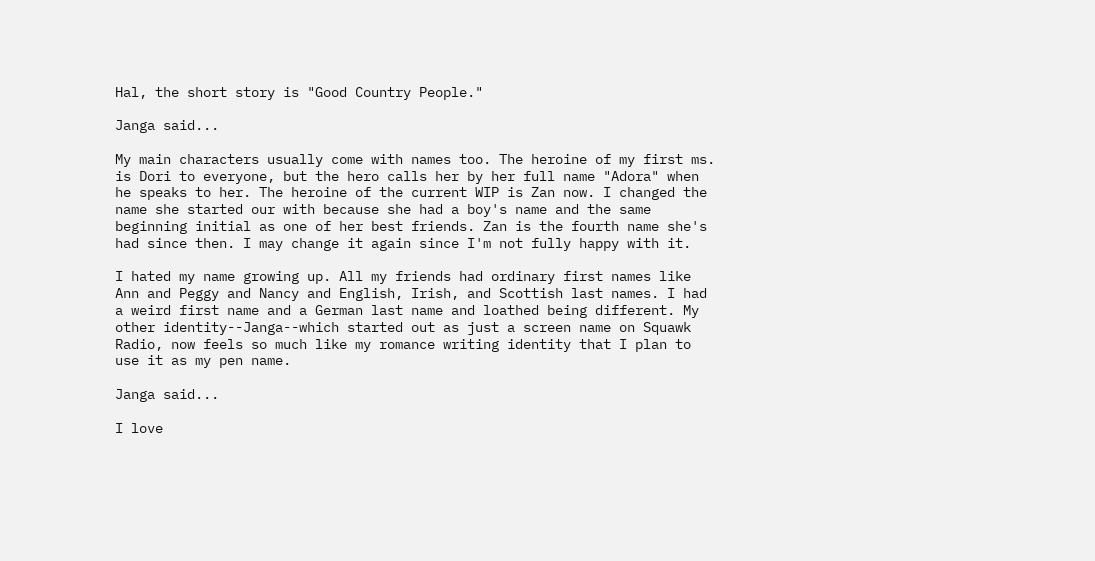Hal, the short story is "Good Country People."

Janga said...

My main characters usually come with names too. The heroine of my first ms. is Dori to everyone, but the hero calls her by her full name "Adora" when he speaks to her. The heroine of the current WIP is Zan now. I changed the name she started our with because she had a boy's name and the same beginning initial as one of her best friends. Zan is the fourth name she's had since then. I may change it again since I'm not fully happy with it.

I hated my name growing up. All my friends had ordinary first names like Ann and Peggy and Nancy and English, Irish, and Scottish last names. I had a weird first name and a German last name and loathed being different. My other identity--Janga--which started out as just a screen name on Squawk Radio, now feels so much like my romance writing identity that I plan to use it as my pen name.

Janga said...

I love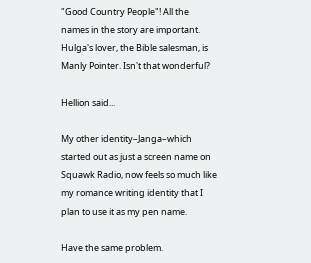"Good Country People"! All the names in the story are important. Hulga's lover, the Bible salesman, is Manly Pointer. Isn't that wonderful?

Hellion said...

My other identity–Janga–which started out as just a screen name on Squawk Radio, now feels so much like my romance writing identity that I plan to use it as my pen name.

Have the same problem.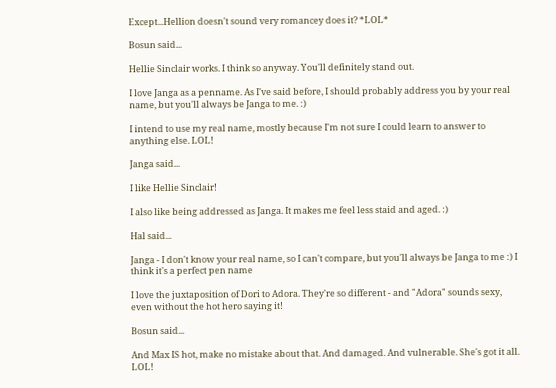Except...Hellion doesn't sound very romancey does it? *LOL*

Bosun said...

Hellie Sinclair works. I think so anyway. You'll definitely stand out.

I love Janga as a penname. As I've said before, I should probably address you by your real name, but you'll always be Janga to me. :)

I intend to use my real name, mostly because I'm not sure I could learn to answer to anything else. LOL!

Janga said...

I like Hellie Sinclair!

I also like being addressed as Janga. It makes me feel less staid and aged. :)

Hal said...

Janga - I don't know your real name, so I can't compare, but you'll always be Janga to me :) I think it's a perfect pen name

I love the juxtaposition of Dori to Adora. They're so different - and "Adora" sounds sexy, even without the hot hero saying it!

Bosun said...

And Max IS hot, make no mistake about that. And damaged. And vulnerable. She's got it all. LOL!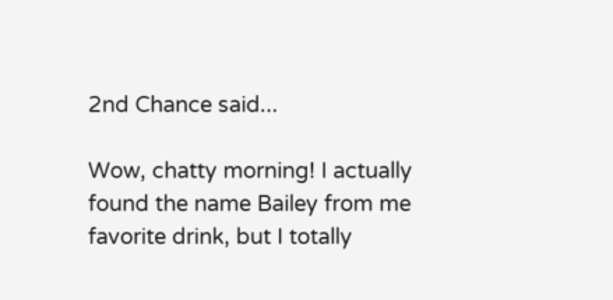2nd Chance said...

Wow, chatty morning! I actually found the name Bailey from me favorite drink, but I totally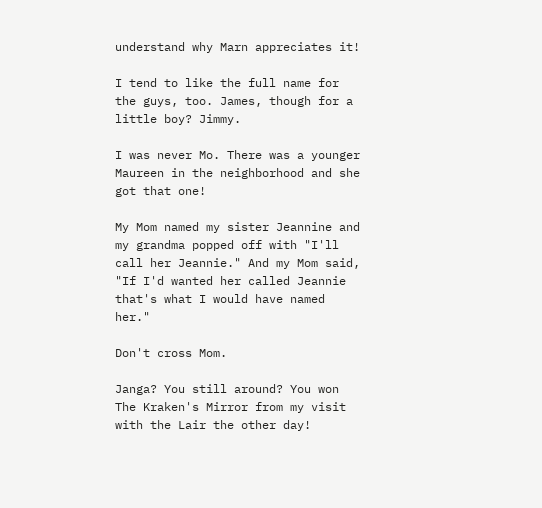understand why Marn appreciates it!

I tend to like the full name for the guys, too. James, though for a little boy? Jimmy.

I was never Mo. There was a younger Maureen in the neighborhood and she got that one!

My Mom named my sister Jeannine and my grandma popped off with "I'll call her Jeannie." And my Mom said, "If I'd wanted her called Jeannie that's what I would have named her."

Don't cross Mom.

Janga? You still around? You won The Kraken's Mirror from my visit with the Lair the other day!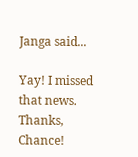Janga said...

Yay! I missed that news. Thanks, Chance!